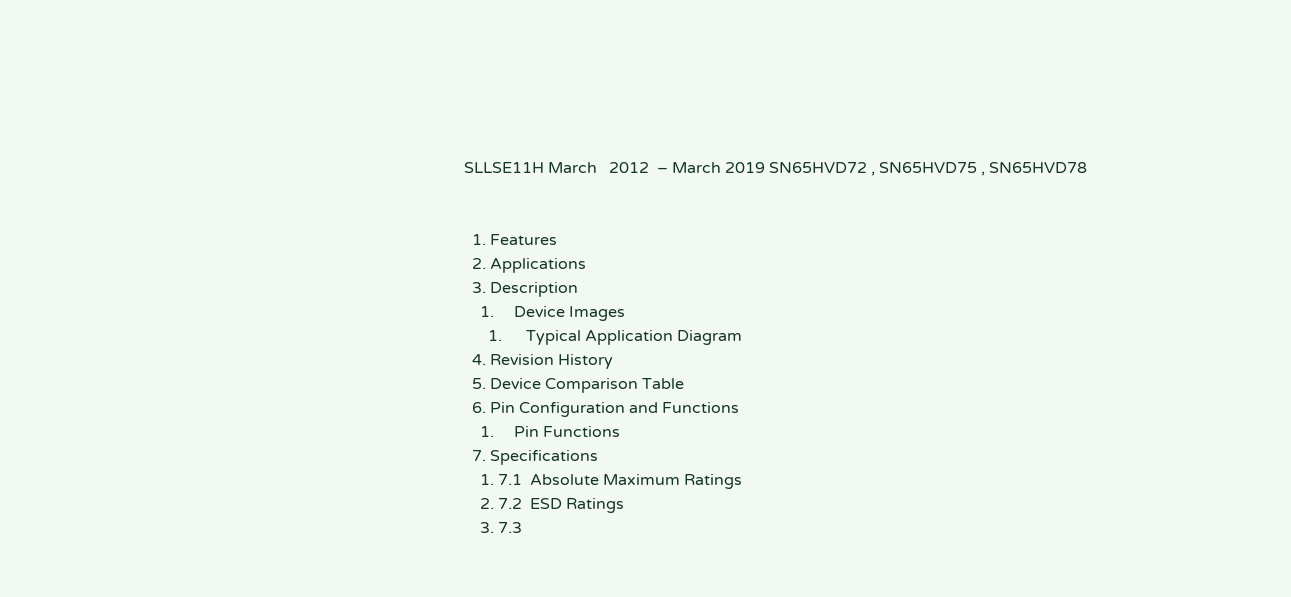SLLSE11H March   2012  – March 2019 SN65HVD72 , SN65HVD75 , SN65HVD78


  1. Features
  2. Applications
  3. Description
    1.     Device Images
      1.      Typical Application Diagram
  4. Revision History
  5. Device Comparison Table
  6. Pin Configuration and Functions
    1.     Pin Functions
  7. Specifications
    1. 7.1  Absolute Maximum Ratings
    2. 7.2  ESD Ratings
    3. 7.3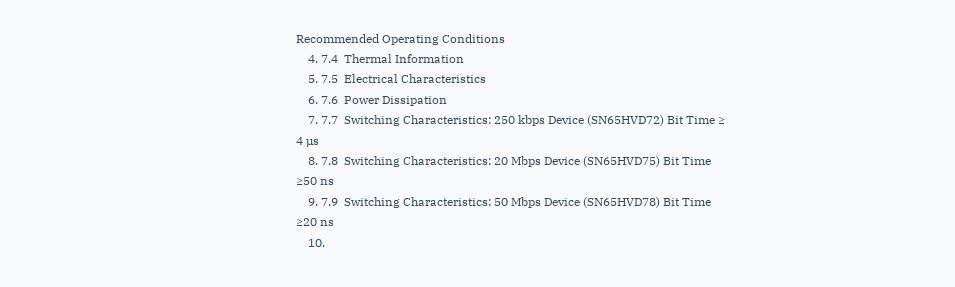Recommended Operating Conditions
    4. 7.4  Thermal Information
    5. 7.5  Electrical Characteristics
    6. 7.6  Power Dissipation
    7. 7.7  Switching Characteristics: 250 kbps Device (SN65HVD72) Bit Time ≥ 4 µs
    8. 7.8  Switching Characteristics: 20 Mbps Device (SN65HVD75) Bit Time ≥50 ns
    9. 7.9  Switching Characteristics: 50 Mbps Device (SN65HVD78) Bit Time ≥20 ns
    10.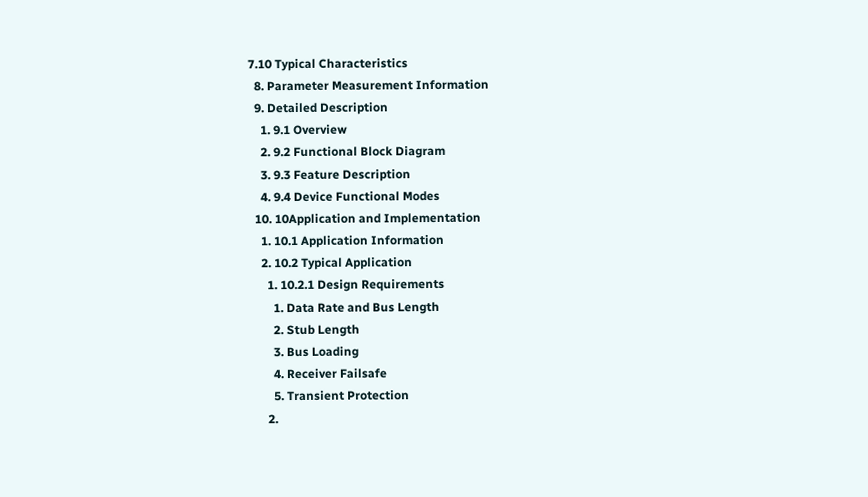7.10 Typical Characteristics
  8. Parameter Measurement Information
  9. Detailed Description
    1. 9.1 Overview
    2. 9.2 Functional Block Diagram
    3. 9.3 Feature Description
    4. 9.4 Device Functional Modes
  10. 10Application and Implementation
    1. 10.1 Application Information
    2. 10.2 Typical Application
      1. 10.2.1 Design Requirements
        1. Data Rate and Bus Length
        2. Stub Length
        3. Bus Loading
        4. Receiver Failsafe
        5. Transient Protection
      2.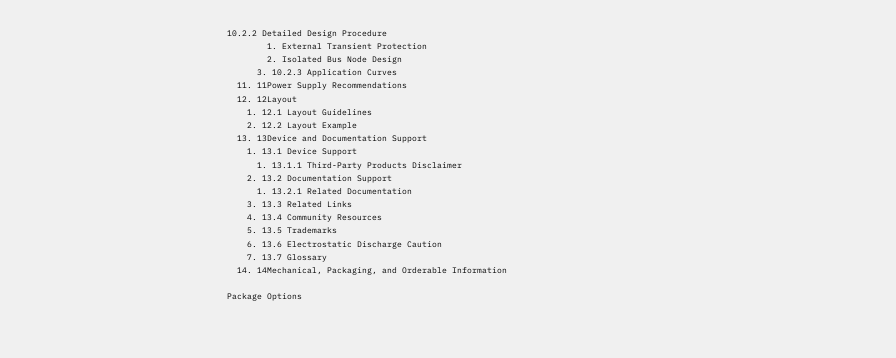10.2.2 Detailed Design Procedure
        1. External Transient Protection
        2. Isolated Bus Node Design
      3. 10.2.3 Application Curves
  11. 11Power Supply Recommendations
  12. 12Layout
    1. 12.1 Layout Guidelines
    2. 12.2 Layout Example
  13. 13Device and Documentation Support
    1. 13.1 Device Support
      1. 13.1.1 Third-Party Products Disclaimer
    2. 13.2 Documentation Support
      1. 13.2.1 Related Documentation
    3. 13.3 Related Links
    4. 13.4 Community Resources
    5. 13.5 Trademarks
    6. 13.6 Electrostatic Discharge Caution
    7. 13.7 Glossary
  14. 14Mechanical, Packaging, and Orderable Information

Package Options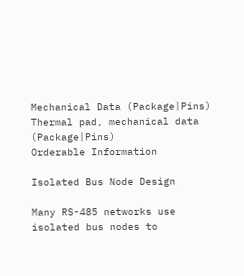Mechanical Data (Package|Pins)
Thermal pad, mechanical data (Package|Pins)
Orderable Information

Isolated Bus Node Design

Many RS-485 networks use isolated bus nodes to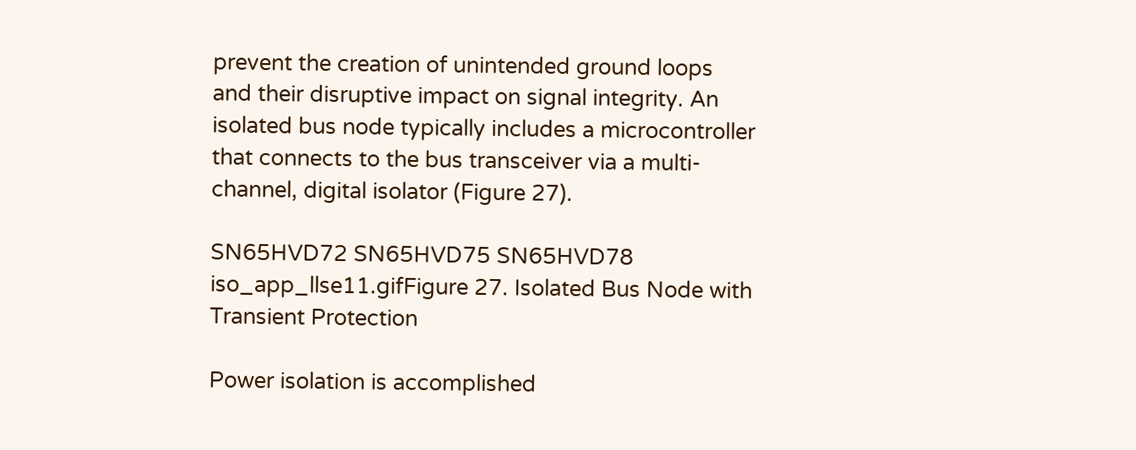prevent the creation of unintended ground loops and their disruptive impact on signal integrity. An isolated bus node typically includes a microcontroller that connects to the bus transceiver via a multi-channel, digital isolator (Figure 27).

SN65HVD72 SN65HVD75 SN65HVD78 iso_app_llse11.gifFigure 27. Isolated Bus Node with Transient Protection

Power isolation is accomplished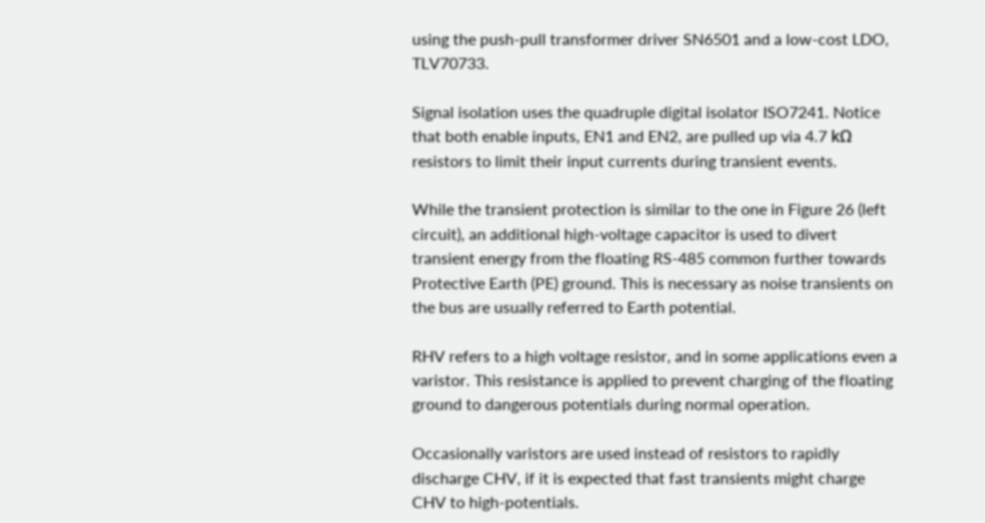using the push-pull transformer driver SN6501 and a low-cost LDO, TLV70733.

Signal isolation uses the quadruple digital isolator ISO7241. Notice that both enable inputs, EN1 and EN2, are pulled up via 4.7 kΩ resistors to limit their input currents during transient events.

While the transient protection is similar to the one in Figure 26 (left circuit), an additional high-voltage capacitor is used to divert transient energy from the floating RS-485 common further towards Protective Earth (PE) ground. This is necessary as noise transients on the bus are usually referred to Earth potential.

RHV refers to a high voltage resistor, and in some applications even a varistor. This resistance is applied to prevent charging of the floating ground to dangerous potentials during normal operation.

Occasionally varistors are used instead of resistors to rapidly discharge CHV, if it is expected that fast transients might charge CHV to high-potentials.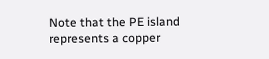Note that the PE island represents a copper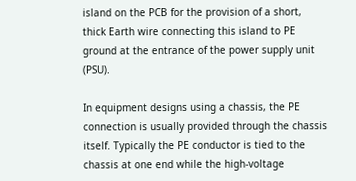island on the PCB for the provision of a short, thick Earth wire connecting this island to PE ground at the entrance of the power supply unit (PSU).

In equipment designs using a chassis, the PE connection is usually provided through the chassis itself. Typically the PE conductor is tied to the chassis at one end while the high-voltage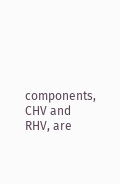components, CHV and RHV, are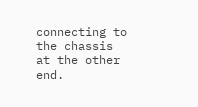connecting to the chassis at the other end.